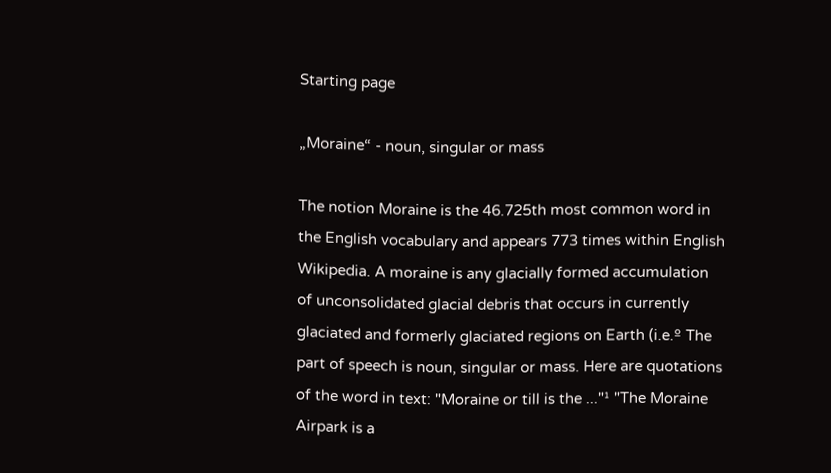Starting page

„Moraine“ - noun, singular or mass

The notion Moraine is the 46.725th most common word in the English vocabulary and appears 773 times within English Wikipedia. A moraine is any glacially formed accumulation of unconsolidated glacial debris that occurs in currently glaciated and formerly glaciated regions on Earth (i.e.º The part of speech is noun, singular or mass. Here are quotations of the word in text: "Moraine or till is the ..."¹ "The Moraine Airpark is a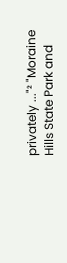privately ..."² "Moraine Hills State Park and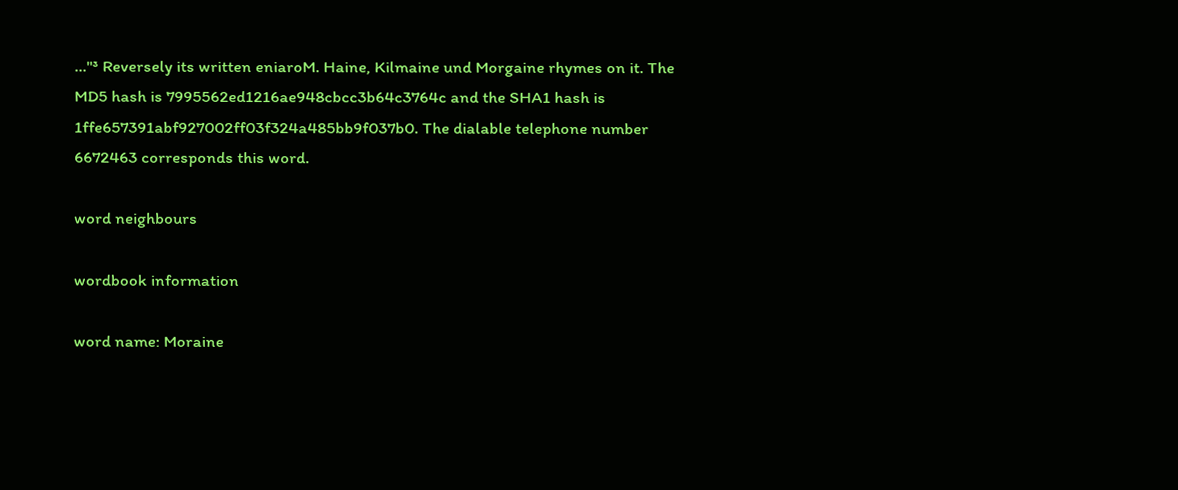..."³ Reversely its written eniaroM. Haine, Kilmaine und Morgaine rhymes on it. The MD5 hash is 7995562ed1216ae948cbcc3b64c3764c and the SHA1 hash is 1ffe657391abf927002ff03f324a485bb9f037b0. The dialable telephone number 6672463 corresponds this word.

word neighbours

wordbook information

word name: Moraine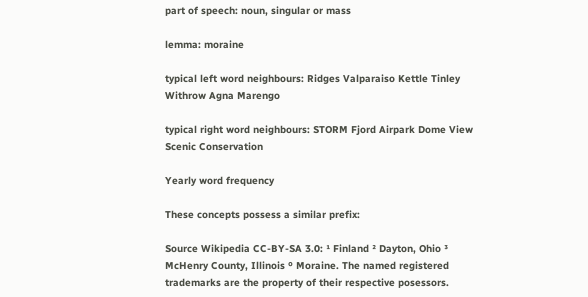part of speech: noun, singular or mass

lemma: moraine

typical left word neighbours: Ridges Valparaiso Kettle Tinley Withrow Agna Marengo

typical right word neighbours: STORM Fjord Airpark Dome View Scenic Conservation

Yearly word frequency

These concepts possess a similar prefix:

Source Wikipedia CC-BY-SA 3.0: ¹ Finland ² Dayton, Ohio ³ McHenry County, Illinois º Moraine. The named registered trademarks are the property of their respective posessors.